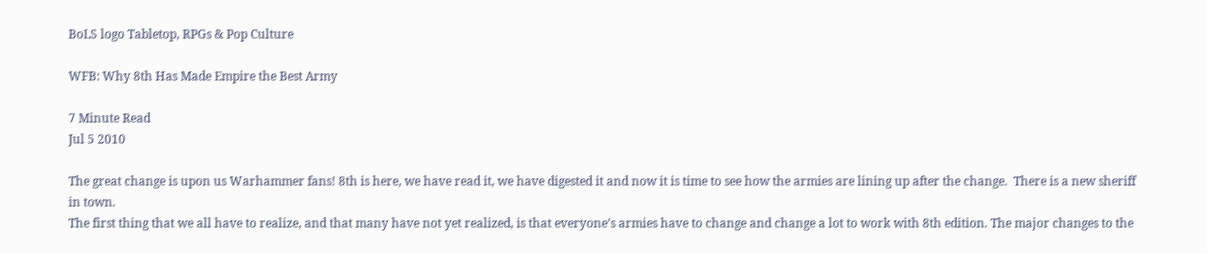BoLS logo Tabletop, RPGs & Pop Culture

WFB: Why 8th Has Made Empire the Best Army

7 Minute Read
Jul 5 2010

The great change is upon us Warhammer fans! 8th is here, we have read it, we have digested it and now it is time to see how the armies are lining up after the change.  There is a new sheriff in town.
The first thing that we all have to realize, and that many have not yet realized, is that everyone’s armies have to change and change a lot to work with 8th edition. The major changes to the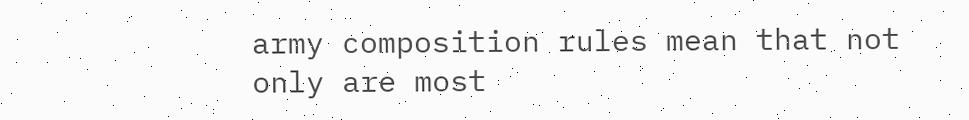army composition rules mean that not only are most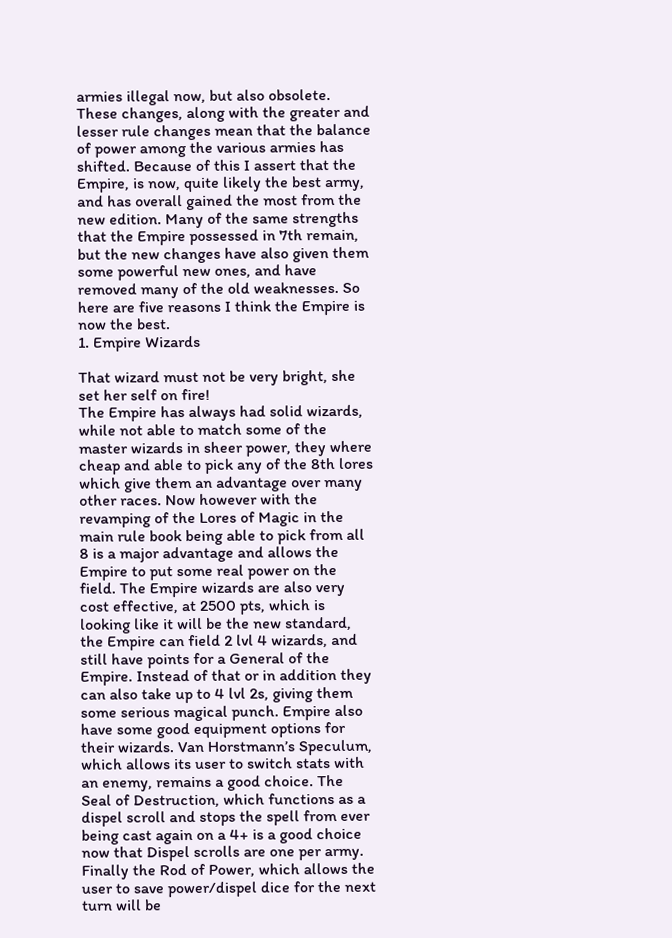armies illegal now, but also obsolete. These changes, along with the greater and lesser rule changes mean that the balance of power among the various armies has shifted. Because of this I assert that the Empire, is now, quite likely the best army, and has overall gained the most from the new edition. Many of the same strengths that the Empire possessed in 7th remain, but the new changes have also given them some powerful new ones, and have removed many of the old weaknesses. So here are five reasons I think the Empire is now the best.
1. Empire Wizards

That wizard must not be very bright, she set her self on fire!
The Empire has always had solid wizards, while not able to match some of the master wizards in sheer power, they where cheap and able to pick any of the 8th lores which give them an advantage over many other races. Now however with the revamping of the Lores of Magic in the main rule book being able to pick from all 8 is a major advantage and allows the Empire to put some real power on the field. The Empire wizards are also very cost effective, at 2500 pts, which is looking like it will be the new standard, the Empire can field 2 lvl 4 wizards, and still have points for a General of the Empire. Instead of that or in addition they can also take up to 4 lvl 2s, giving them some serious magical punch. Empire also have some good equipment options for their wizards. Van Horstmann’s Speculum, which allows its user to switch stats with an enemy, remains a good choice. The Seal of Destruction, which functions as a dispel scroll and stops the spell from ever being cast again on a 4+ is a good choice now that Dispel scrolls are one per army. Finally the Rod of Power, which allows the user to save power/dispel dice for the next turn will be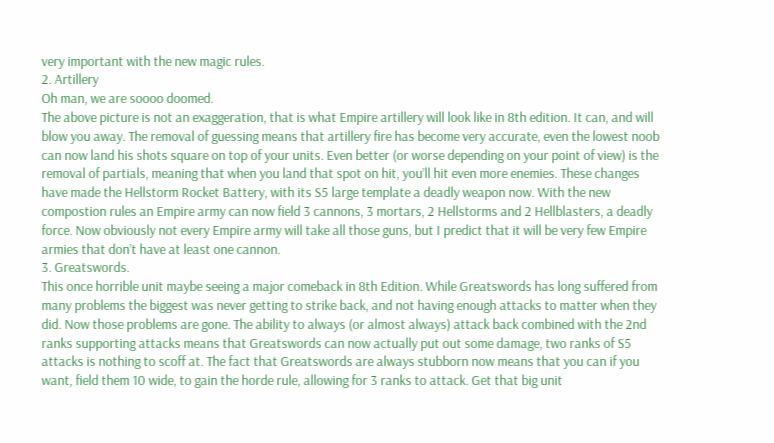very important with the new magic rules.
2. Artillery
Oh man, we are soooo doomed.
The above picture is not an exaggeration, that is what Empire artillery will look like in 8th edition. It can, and will blow you away. The removal of guessing means that artillery fire has become very accurate, even the lowest noob can now land his shots square on top of your units. Even better (or worse depending on your point of view) is the removal of partials, meaning that when you land that spot on hit, you’ll hit even more enemies. These changes have made the Hellstorm Rocket Battery, with its S5 large template a deadly weapon now. With the new compostion rules an Empire army can now field 3 cannons, 3 mortars, 2 Hellstorms and 2 Hellblasters, a deadly force. Now obviously not every Empire army will take all those guns, but I predict that it will be very few Empire armies that don’t have at least one cannon.
3. Greatswords.
This once horrible unit maybe seeing a major comeback in 8th Edition. While Greatswords has long suffered from many problems the biggest was never getting to strike back, and not having enough attacks to matter when they did. Now those problems are gone. The ability to always (or almost always) attack back combined with the 2nd ranks supporting attacks means that Greatswords can now actually put out some damage, two ranks of S5 attacks is nothing to scoff at. The fact that Greatswords are always stubborn now means that you can if you want, field them 10 wide, to gain the horde rule, allowing for 3 ranks to attack. Get that big unit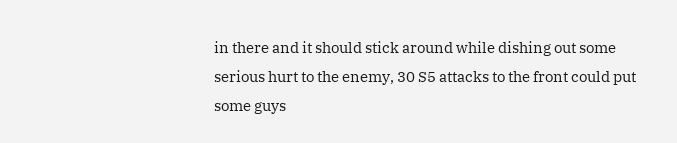in there and it should stick around while dishing out some serious hurt to the enemy, 30 S5 attacks to the front could put some guys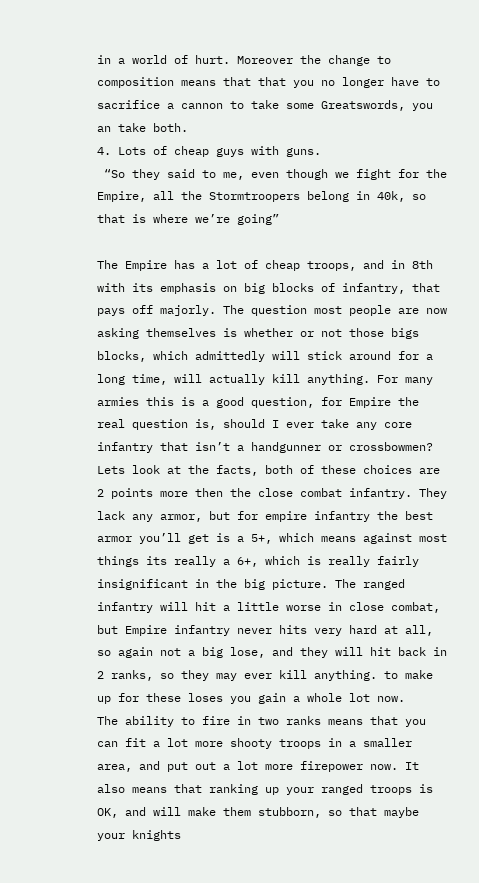in a world of hurt. Moreover the change to composition means that that you no longer have to sacrifice a cannon to take some Greatswords, you an take both.
4. Lots of cheap guys with guns.
 “So they said to me, even though we fight for the Empire, all the Stormtroopers belong in 40k, so that is where we’re going”

The Empire has a lot of cheap troops, and in 8th with its emphasis on big blocks of infantry, that pays off majorly. The question most people are now asking themselves is whether or not those bigs blocks, which admittedly will stick around for a long time, will actually kill anything. For many armies this is a good question, for Empire the real question is, should I ever take any core infantry that isn’t a handgunner or crossbowmen? Lets look at the facts, both of these choices are 2 points more then the close combat infantry. They lack any armor, but for empire infantry the best armor you’ll get is a 5+, which means against most things its really a 6+, which is really fairly insignificant in the big picture. The ranged infantry will hit a little worse in close combat, but Empire infantry never hits very hard at all, so again not a big lose, and they will hit back in 2 ranks, so they may ever kill anything. to make up for these loses you gain a whole lot now.
The ability to fire in two ranks means that you can fit a lot more shooty troops in a smaller area, and put out a lot more firepower now. It also means that ranking up your ranged troops is OK, and will make them stubborn, so that maybe your knights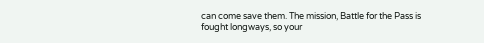can come save them. The mission, Battle for the Pass is fought longways, so your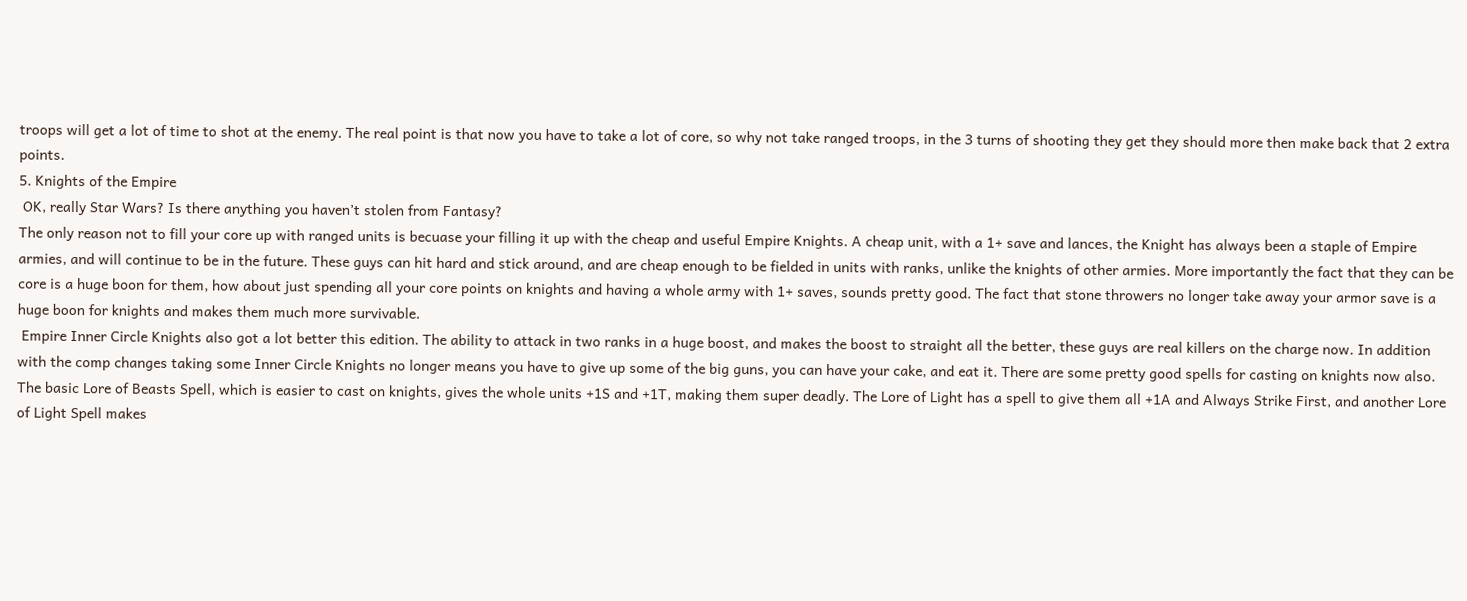troops will get a lot of time to shot at the enemy. The real point is that now you have to take a lot of core, so why not take ranged troops, in the 3 turns of shooting they get they should more then make back that 2 extra points.
5. Knights of the Empire
 OK, really Star Wars? Is there anything you haven’t stolen from Fantasy?
The only reason not to fill your core up with ranged units is becuase your filling it up with the cheap and useful Empire Knights. A cheap unit, with a 1+ save and lances, the Knight has always been a staple of Empire armies, and will continue to be in the future. These guys can hit hard and stick around, and are cheap enough to be fielded in units with ranks, unlike the knights of other armies. More importantly the fact that they can be core is a huge boon for them, how about just spending all your core points on knights and having a whole army with 1+ saves, sounds pretty good. The fact that stone throwers no longer take away your armor save is a huge boon for knights and makes them much more survivable.
 Empire Inner Circle Knights also got a lot better this edition. The ability to attack in two ranks in a huge boost, and makes the boost to straight all the better, these guys are real killers on the charge now. In addition with the comp changes taking some Inner Circle Knights no longer means you have to give up some of the big guns, you can have your cake, and eat it. There are some pretty good spells for casting on knights now also. The basic Lore of Beasts Spell, which is easier to cast on knights, gives the whole units +1S and +1T, making them super deadly. The Lore of Light has a spell to give them all +1A and Always Strike First, and another Lore of Light Spell makes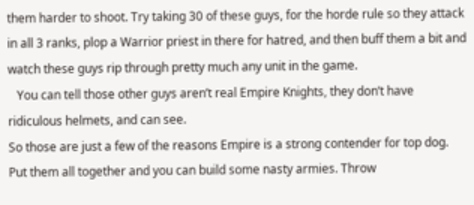them harder to shoot. Try taking 30 of these guys, for the horde rule so they attack in all 3 ranks, plop a Warrior priest in there for hatred, and then buff them a bit and watch these guys rip through pretty much any unit in the game.
   You can tell those other guys aren’t real Empire Knights, they don’t have ridiculous helmets, and can see.
So those are just a few of the reasons Empire is a strong contender for top dog. Put them all together and you can build some nasty armies. Throw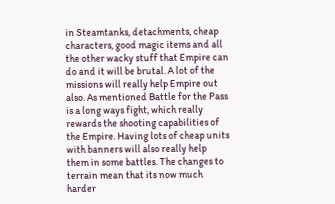in Steamtanks, detachments, cheap characters, good magic items and all the other wacky stuff that Empire can do and it will be brutal. A lot of the missions will really help Empire out also. As mentioned Battle for the Pass is a long ways fight, which really rewards the shooting capabilities of the Empire. Having lots of cheap units with banners will also really help them in some battles. The changes to terrain mean that its now much harder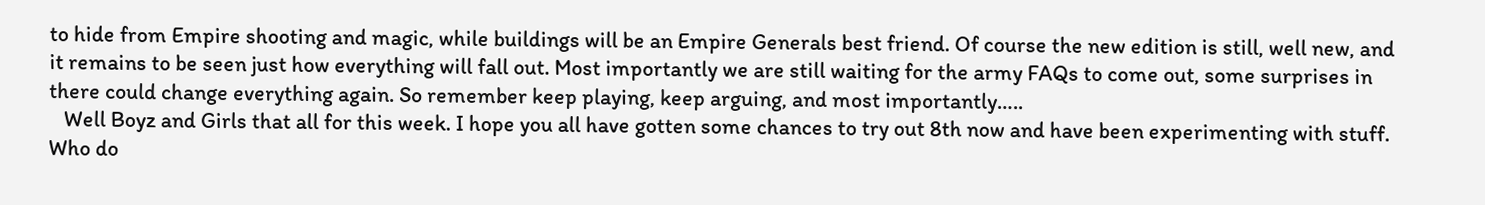to hide from Empire shooting and magic, while buildings will be an Empire Generals best friend. Of course the new edition is still, well new, and it remains to be seen just how everything will fall out. Most importantly we are still waiting for the army FAQs to come out, some surprises in there could change everything again. So remember keep playing, keep arguing, and most importantly…..
   Well Boyz and Girls that all for this week. I hope you all have gotten some chances to try out 8th now and have been experimenting with stuff. Who do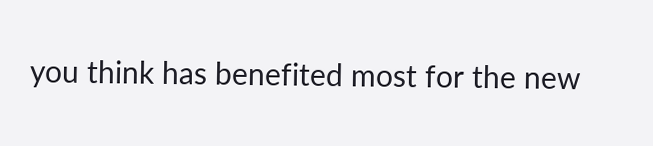you think has benefited most for the new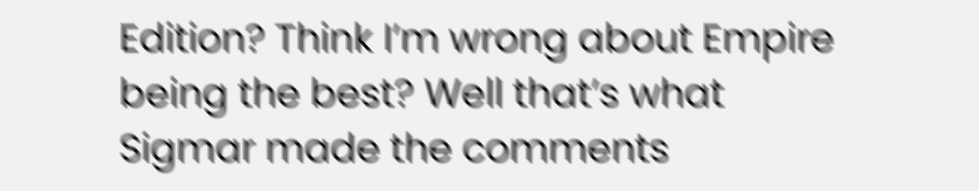Edition? Think I’m wrong about Empire being the best? Well that’s what Sigmar made the comments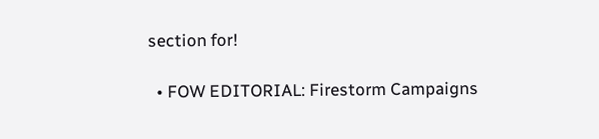section for!

  • FOW EDITORIAL: Firestorm Campaigns